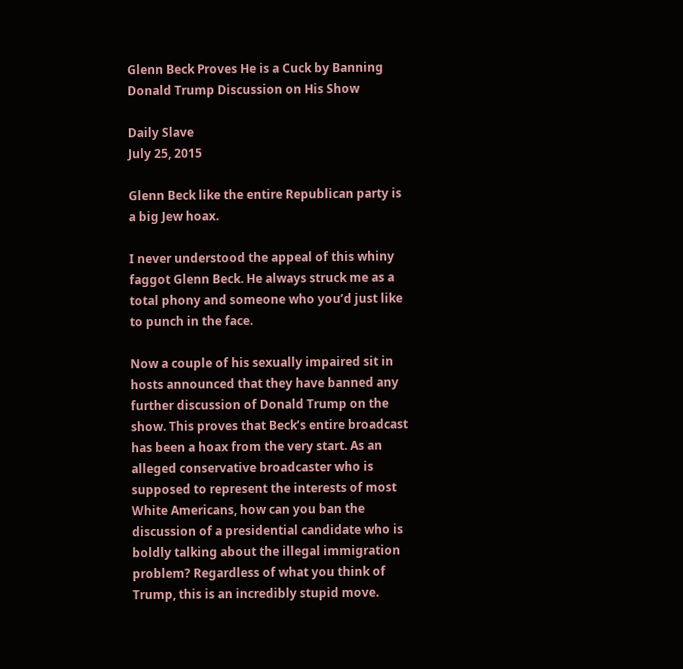Glenn Beck Proves He is a Cuck by Banning Donald Trump Discussion on His Show

Daily Slave
July 25, 2015

Glenn Beck like the entire Republican party is a big Jew hoax.

I never understood the appeal of this whiny faggot Glenn Beck. He always struck me as a total phony and someone who you’d just like to punch in the face.

Now a couple of his sexually impaired sit in hosts announced that they have banned any further discussion of Donald Trump on the show. This proves that Beck’s entire broadcast has been a hoax from the very start. As an alleged conservative broadcaster who is supposed to represent the interests of most White Americans, how can you ban the discussion of a presidential candidate who is boldly talking about the illegal immigration problem? Regardless of what you think of Trump, this is an incredibly stupid move.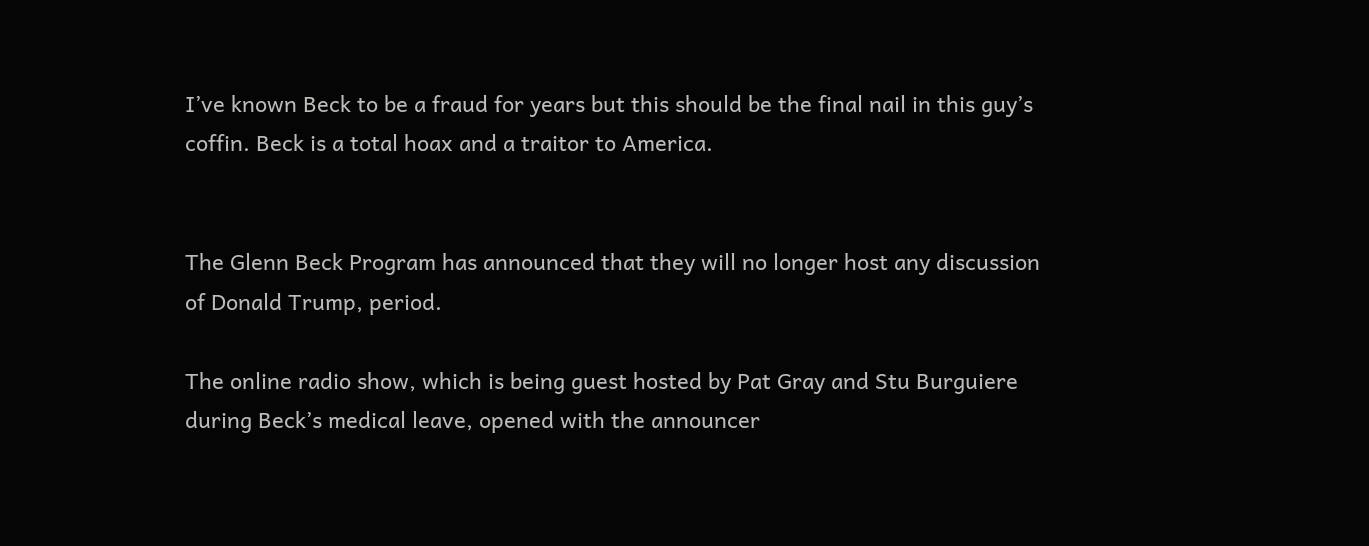I’ve known Beck to be a fraud for years but this should be the final nail in this guy’s coffin. Beck is a total hoax and a traitor to America.


The Glenn Beck Program has announced that they will no longer host any discussion of Donald Trump, period.

The online radio show, which is being guest hosted by Pat Gray and Stu Burguiere during Beck’s medical leave, opened with the announcer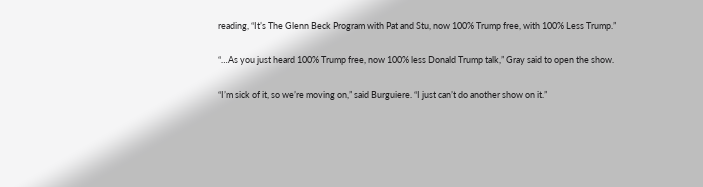reading, “It’s The Glenn Beck Program with Pat and Stu, now 100% Trump free, with 100% Less Trump.”

“…As you just heard 100% Trump free, now 100% less Donald Trump talk,” Gray said to open the show.

“I’m sick of it, so we’re moving on,” said Burguiere. “I just can’t do another show on it.”